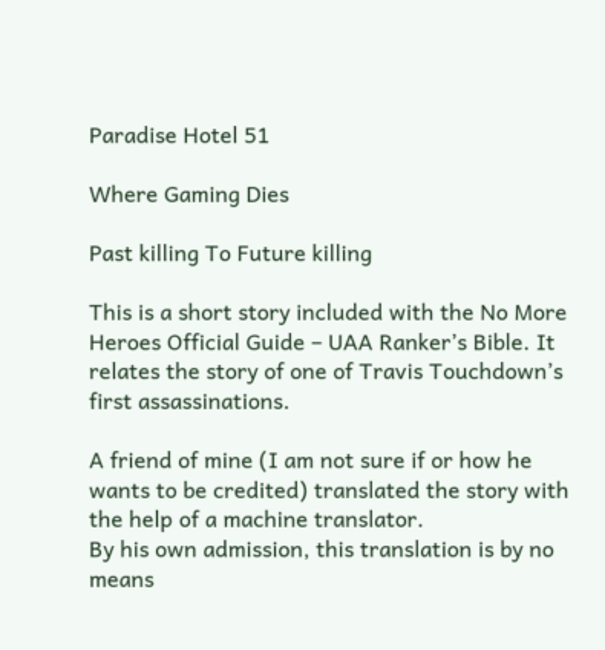Paradise Hotel 51

Where Gaming Dies

Past killing To Future killing

This is a short story included with the No More Heroes Official Guide – UAA Ranker’s Bible. It relates the story of one of Travis Touchdown’s first assassinations.

A friend of mine (I am not sure if or how he wants to be credited) translated the story with the help of a machine translator.
By his own admission, this translation is by no means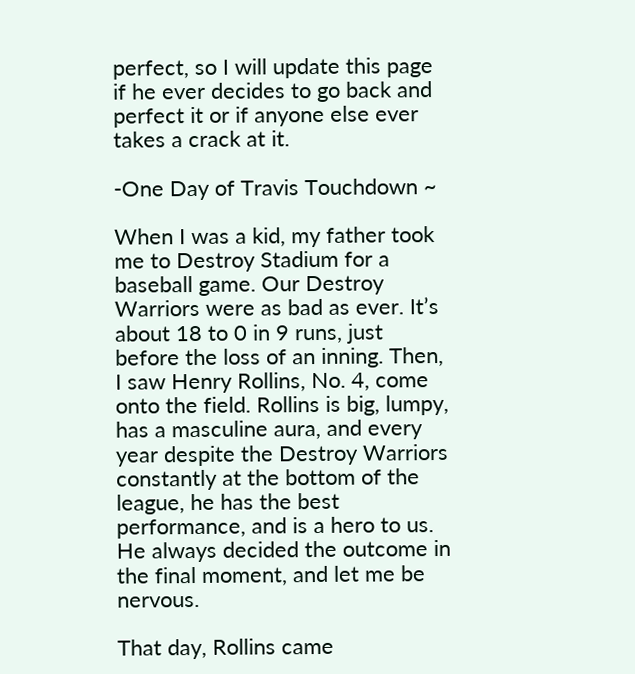perfect, so I will update this page if he ever decides to go back and perfect it or if anyone else ever takes a crack at it.

-One Day of Travis Touchdown ~

When I was a kid, my father took me to Destroy Stadium for a baseball game. Our Destroy Warriors were as bad as ever. It’s about 18 to 0 in 9 runs, just before the loss of an inning. Then, I saw Henry Rollins, No. 4, come onto the field. Rollins is big, lumpy, has a masculine aura, and every year despite the Destroy Warriors constantly at the bottom of the league, he has the best performance, and is a hero to us. He always decided the outcome in the final moment, and let me be nervous.

That day, Rollins came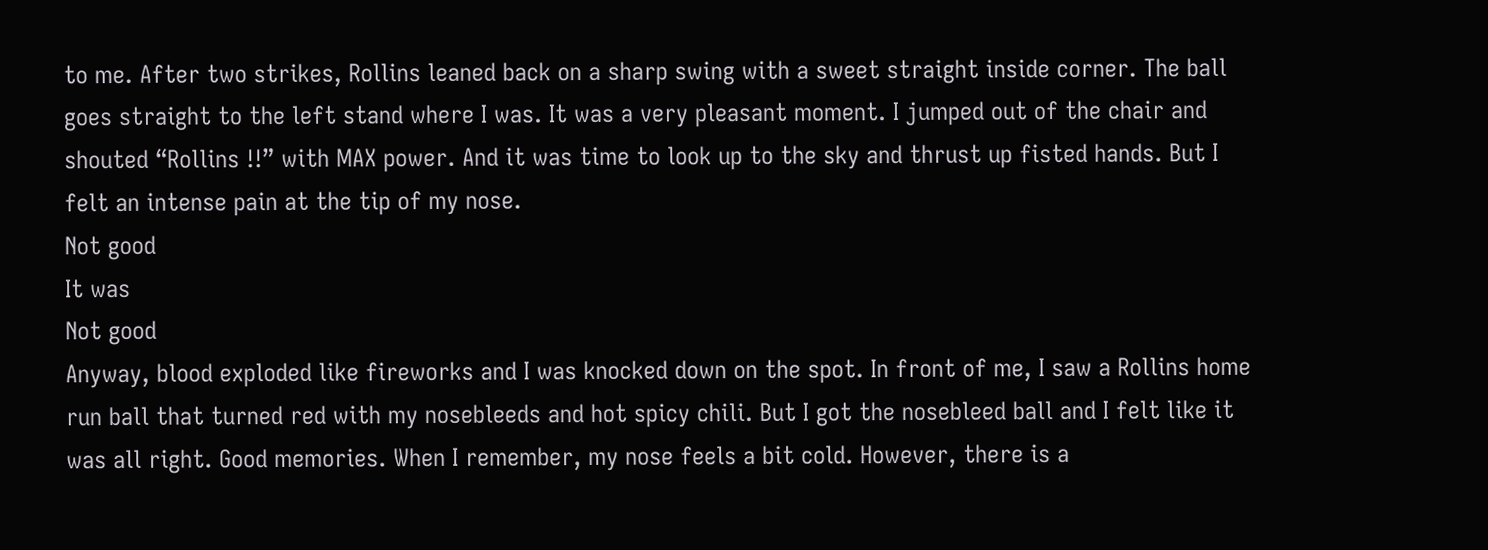to me. After two strikes, Rollins leaned back on a sharp swing with a sweet straight inside corner. The ball goes straight to the left stand where I was. It was a very pleasant moment. I jumped out of the chair and shouted “Rollins !!” with MAX power. And it was time to look up to the sky and thrust up fisted hands. But I felt an intense pain at the tip of my nose.
Not good
It was
Not good
Anyway, blood exploded like fireworks and I was knocked down on the spot. In front of me, I saw a Rollins home run ball that turned red with my nosebleeds and hot spicy chili. But I got the nosebleed ball and I felt like it was all right. Good memories. When I remember, my nose feels a bit cold. However, there is a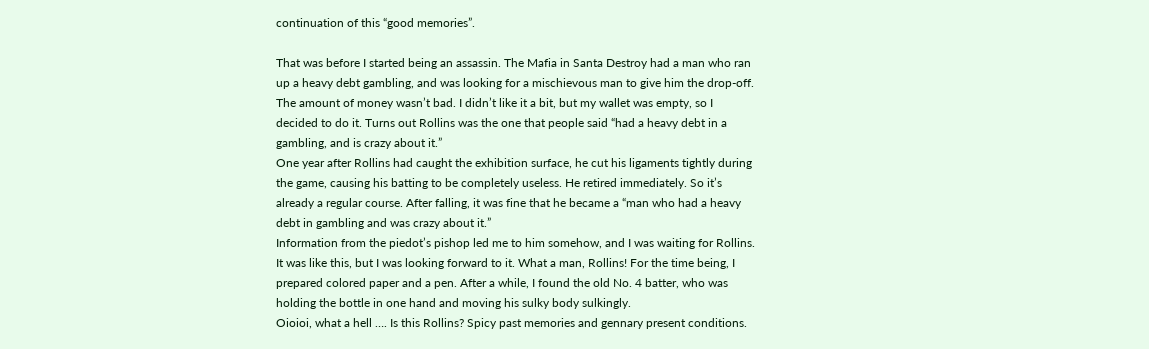continuation of this “good memories”.

That was before I started being an assassin. The Mafia in Santa Destroy had a man who ran up a heavy debt gambling, and was looking for a mischievous man to give him the drop-off. The amount of money wasn’t bad. I didn’t like it a bit, but my wallet was empty, so I decided to do it. Turns out Rollins was the one that people said “had a heavy debt in a gambling, and is crazy about it.”
One year after Rollins had caught the exhibition surface, he cut his ligaments tightly during the game, causing his batting to be completely useless. He retired immediately. So it’s already a regular course. After falling, it was fine that he became a “man who had a heavy debt in gambling and was crazy about it.”
Information from the piedot’s pishop led me to him somehow, and I was waiting for Rollins. It was like this, but I was looking forward to it. What a man, Rollins! For the time being, I prepared colored paper and a pen. After a while, I found the old No. 4 batter, who was holding the bottle in one hand and moving his sulky body sulkingly.
Oioioi, what a hell …. Is this Rollins? Spicy past memories and gennary present conditions.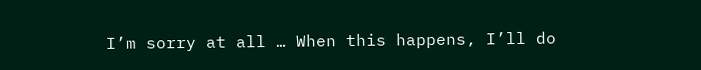I’m sorry at all … When this happens, I’ll do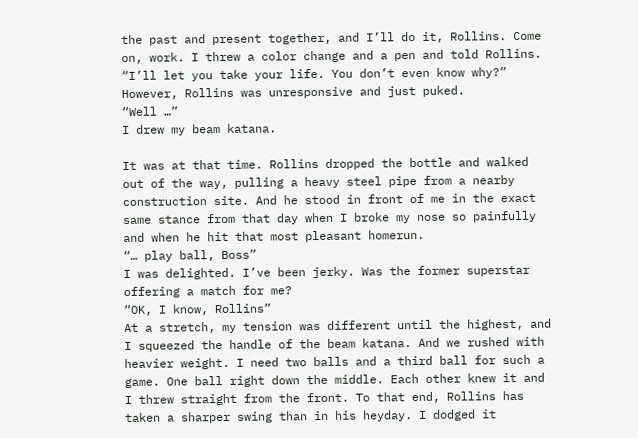the past and present together, and I’ll do it, Rollins. Come on, work. I threw a color change and a pen and told Rollins.
“I’ll let you take your life. You don’t even know why?”
However, Rollins was unresponsive and just puked.
“Well …”
I drew my beam katana.

It was at that time. Rollins dropped the bottle and walked out of the way, pulling a heavy steel pipe from a nearby construction site. And he stood in front of me in the exact same stance from that day when I broke my nose so painfully and when he hit that most pleasant homerun.
“… play ball, Boss”
I was delighted. I’ve been jerky. Was the former superstar offering a match for me?
“OK, I know, Rollins”
At a stretch, my tension was different until the highest, and I squeezed the handle of the beam katana. And we rushed with heavier weight. I need two balls and a third ball for such a game. One ball right down the middle. Each other knew it and I threw straight from the front. To that end, Rollins has taken a sharper swing than in his heyday. I dodged it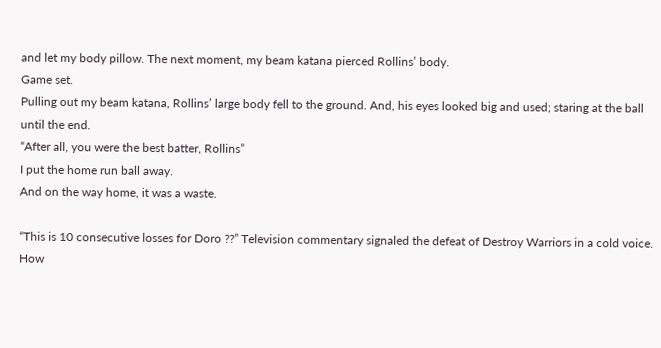and let my body pillow. The next moment, my beam katana pierced Rollins’ body.
Game set.
Pulling out my beam katana, Rollins’ large body fell to the ground. And, his eyes looked big and used; staring at the ball until the end.
“After all, you were the best batter, Rollins”
I put the home run ball away.
And on the way home, it was a waste.

“This is 10 consecutive losses for Doro ??” Television commentary signaled the defeat of Destroy Warriors in a cold voice.
How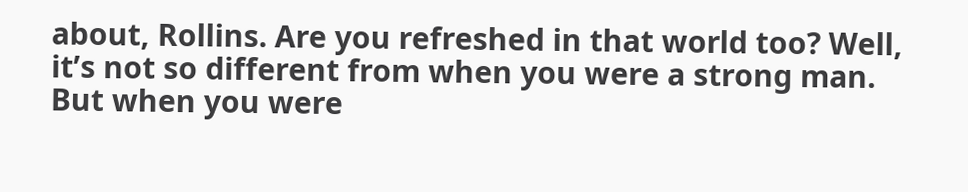about, Rollins. Are you refreshed in that world too? Well, it’s not so different from when you were a strong man. But when you were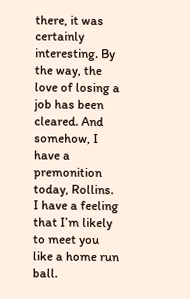there, it was certainly interesting. By the way, the love of losing a job has been cleared. And somehow, I have a premonition today, Rollins. I have a feeling that I’m likely to meet you like a home run ball.